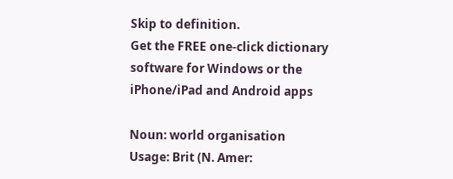Skip to definition.
Get the FREE one-click dictionary software for Windows or the iPhone/iPad and Android apps

Noun: world organisation
Usage: Brit (N. Amer: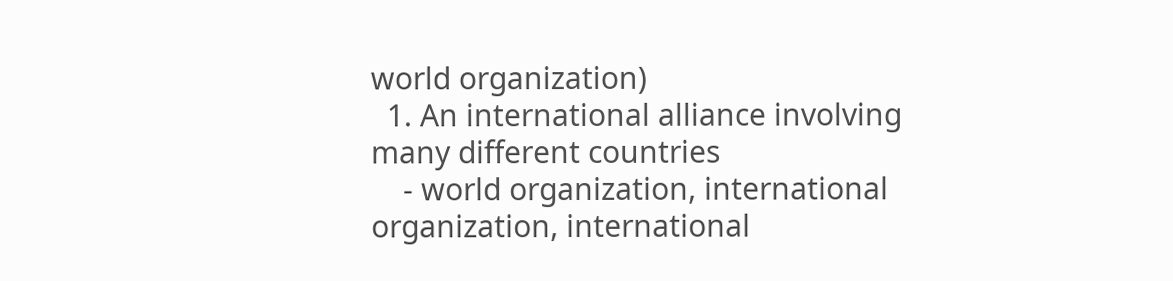world organization)
  1. An international alliance involving many different countries
    - world organization, international organization, international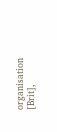organisation [Brit],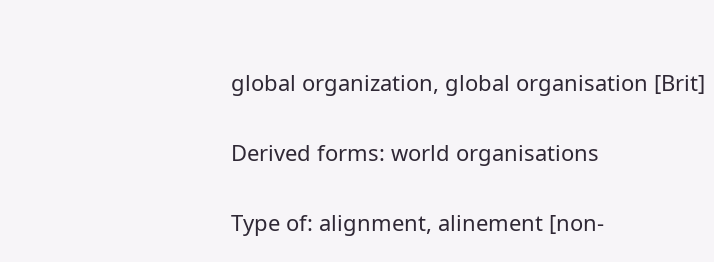global organization, global organisation [Brit]

Derived forms: world organisations

Type of: alignment, alinement [non-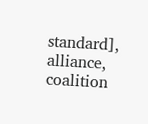standard], alliance, coalition